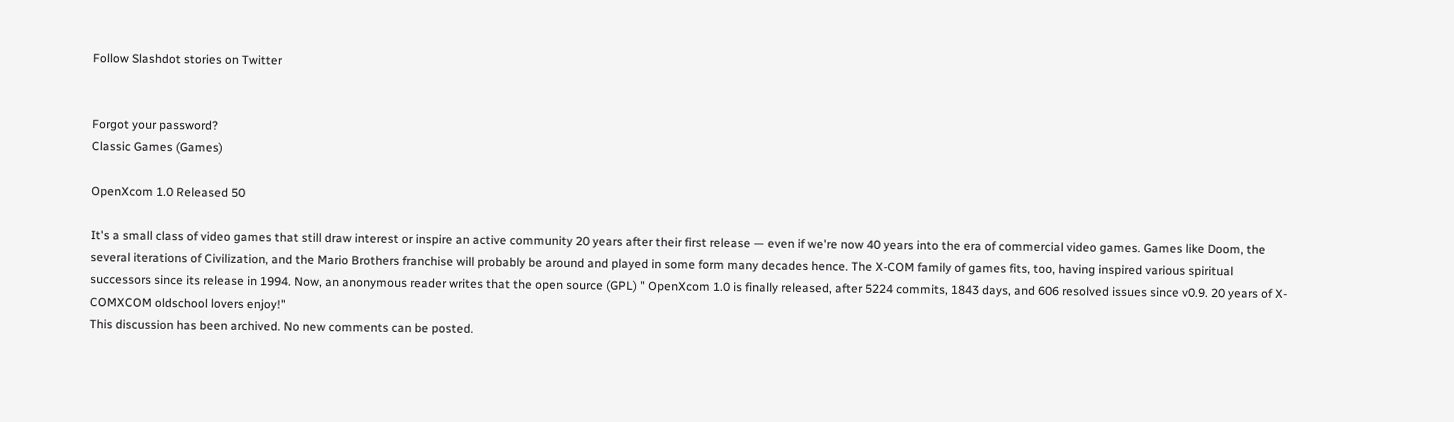Follow Slashdot stories on Twitter


Forgot your password?
Classic Games (Games)

OpenXcom 1.0 Released 50

It's a small class of video games that still draw interest or inspire an active community 20 years after their first release — even if we're now 40 years into the era of commercial video games. Games like Doom, the several iterations of Civilization, and the Mario Brothers franchise will probably be around and played in some form many decades hence. The X-COM family of games fits, too, having inspired various spiritual successors since its release in 1994. Now, an anonymous reader writes that the open source (GPL) " OpenXcom 1.0 is finally released, after 5224 commits, 1843 days, and 606 resolved issues since v0.9. 20 years of X-COMXCOM oldschool lovers enjoy!"
This discussion has been archived. No new comments can be posted.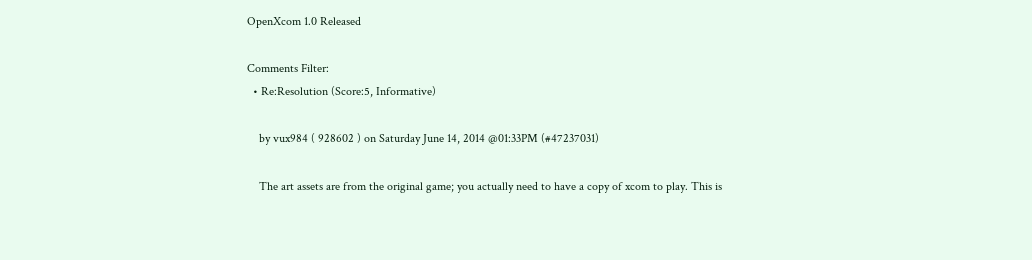OpenXcom 1.0 Released

Comments Filter:
  • Re:Resolution (Score:5, Informative)

    by vux984 ( 928602 ) on Saturday June 14, 2014 @01:33PM (#47237031)

    The art assets are from the original game; you actually need to have a copy of xcom to play. This is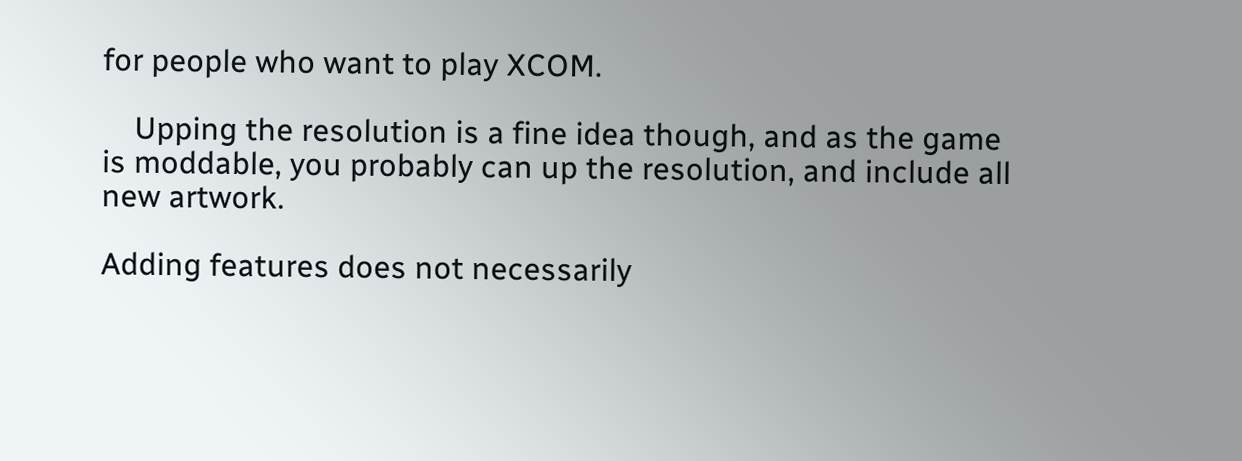for people who want to play XCOM.

    Upping the resolution is a fine idea though, and as the game is moddable, you probably can up the resolution, and include all new artwork.

Adding features does not necessarily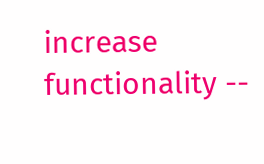increase functionality --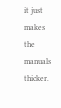it just makes the manuals thicker.